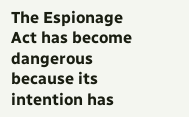The Espionage Act has become dangerous because its intention has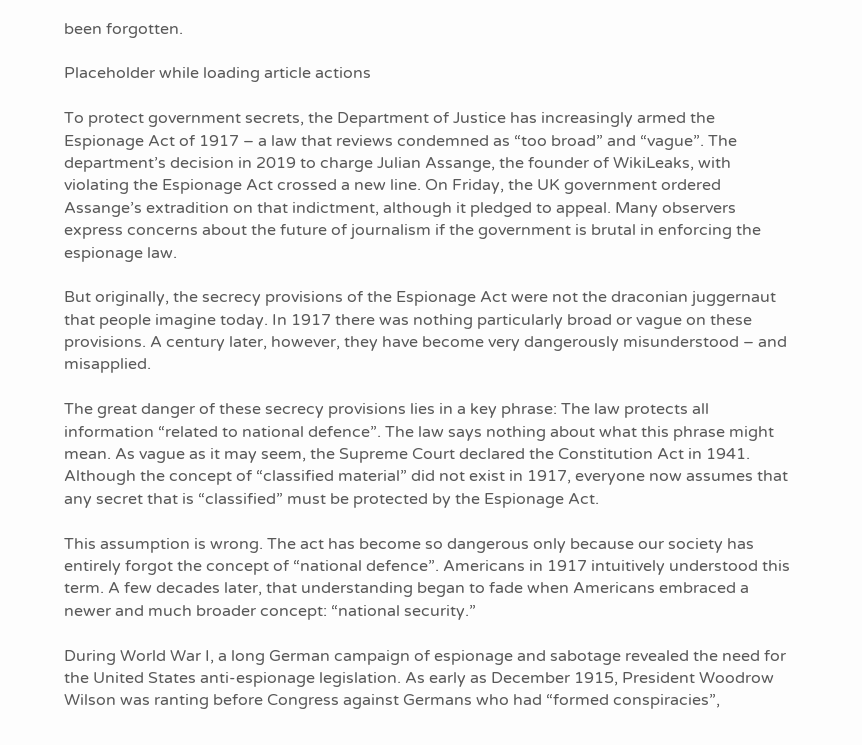been forgotten.

Placeholder while loading article actions

To protect government secrets, the Department of Justice has increasingly armed the Espionage Act of 1917 – a law that reviews condemned as “too broad” and “vague”. The department’s decision in 2019 to charge Julian Assange, the founder of WikiLeaks, with violating the Espionage Act crossed a new line. On Friday, the UK government ordered Assange’s extradition on that indictment, although it pledged to appeal. Many observers express concerns about the future of journalism if the government is brutal in enforcing the espionage law.

But originally, the secrecy provisions of the Espionage Act were not the draconian juggernaut that people imagine today. In 1917 there was nothing particularly broad or vague on these provisions. A century later, however, they have become very dangerously misunderstood – and misapplied.

The great danger of these secrecy provisions lies in a key phrase: The law protects all information “related to national defence”. The law says nothing about what this phrase might mean. As vague as it may seem, the Supreme Court declared the Constitution Act in 1941. Although the concept of “classified material” did not exist in 1917, everyone now assumes that any secret that is “classified” must be protected by the Espionage Act.

This assumption is wrong. The act has become so dangerous only because our society has entirely forgot the concept of “national defence”. Americans in 1917 intuitively understood this term. A few decades later, that understanding began to fade when Americans embraced a newer and much broader concept: “national security.”

During World War I, a long German campaign of espionage and sabotage revealed the need for the United States anti-espionage legislation. As early as December 1915, President Woodrow Wilson was ranting before Congress against Germans who had “formed conspiracies”,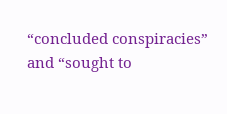“concluded conspiracies” and “sought to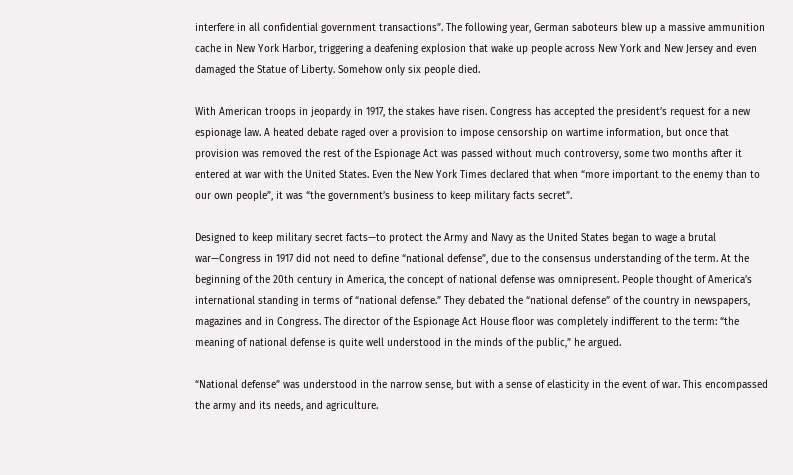interfere in all confidential government transactions”. The following year, German saboteurs blew up a massive ammunition cache in New York Harbor, triggering a deafening explosion that wake up people across New York and New Jersey and even damaged the Statue of Liberty. Somehow only six people died.

With American troops in jeopardy in 1917, the stakes have risen. Congress has accepted the president’s request for a new espionage law. A heated debate raged over a provision to impose censorship on wartime information, but once that provision was removed the rest of the Espionage Act was passed without much controversy, some two months after it entered at war with the United States. Even the New York Times declared that when “more important to the enemy than to our own people”, it was “the government’s business to keep military facts secret”.

Designed to keep military secret facts—to protect the Army and Navy as the United States began to wage a brutal war—Congress in 1917 did not need to define “national defense”, due to the consensus understanding of the term. At the beginning of the 20th century in America, the concept of national defense was omnipresent. People thought of America’s international standing in terms of “national defense.” They debated the “national defense” of the country in newspapers, magazines and in Congress. The director of the Espionage Act House floor was completely indifferent to the term: “the meaning of national defense is quite well understood in the minds of the public,” he argued.

“National defense” was understood in the narrow sense, but with a sense of elasticity in the event of war. This encompassed the army and its needs, and agriculture.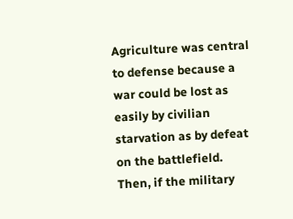Agriculture was central to defense because a war could be lost as easily by civilian starvation as by defeat on the battlefield. Then, if the military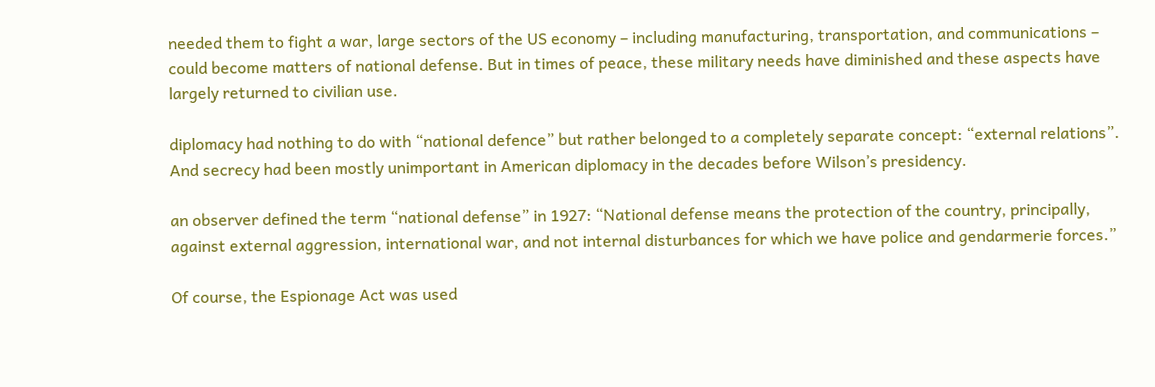needed them to fight a war, large sectors of the US economy – including manufacturing, transportation, and communications – could become matters of national defense. But in times of peace, these military needs have diminished and these aspects have largely returned to civilian use.

diplomacy had nothing to do with “national defence” but rather belonged to a completely separate concept: “external relations”. And secrecy had been mostly unimportant in American diplomacy in the decades before Wilson’s presidency.

an observer defined the term “national defense” in 1927: “National defense means the protection of the country, principally, against external aggression, international war, and not internal disturbances for which we have police and gendarmerie forces.”

Of course, the Espionage Act was used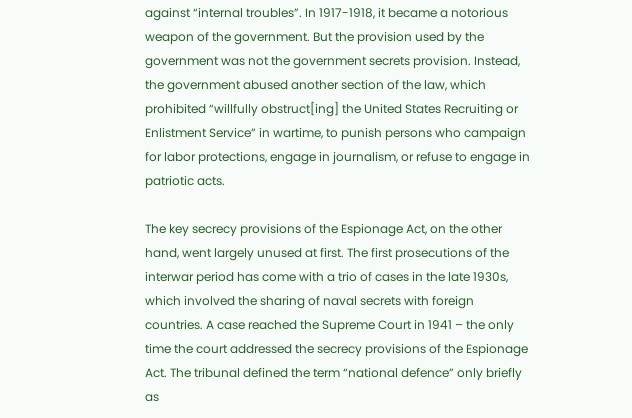against “internal troubles”. In 1917-1918, it became a notorious weapon of the government. But the provision used by the government was not the government secrets provision. Instead, the government abused another section of the law, which prohibited “willfully obstruct[ing] the United States Recruiting or Enlistment Service” in wartime, to punish persons who campaign for labor protections, engage in journalism, or refuse to engage in patriotic acts.

The key secrecy provisions of the Espionage Act, on the other hand, went largely unused at first. The first prosecutions of the interwar period has come with a trio of cases in the late 1930s, which involved the sharing of naval secrets with foreign countries. A case reached the Supreme Court in 1941 – the only time the court addressed the secrecy provisions of the Espionage Act. The tribunal defined the term “national defence” only briefly as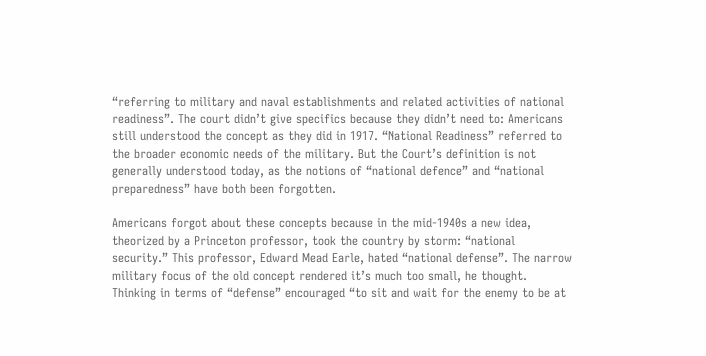“referring to military and naval establishments and related activities of national readiness”. The court didn’t give specifics because they didn’t need to: Americans still understood the concept as they did in 1917. “National Readiness” referred to the broader economic needs of the military. But the Court’s definition is not generally understood today, as the notions of “national defence” and “national preparedness” have both been forgotten.

Americans forgot about these concepts because in the mid-1940s a new idea, theorized by a Princeton professor, took the country by storm: “national security.” This professor, Edward Mead Earle, hated “national defense”. The narrow military focus of the old concept rendered it’s much too small, he thought. Thinking in terms of “defense” encouraged “to sit and wait for the enemy to be at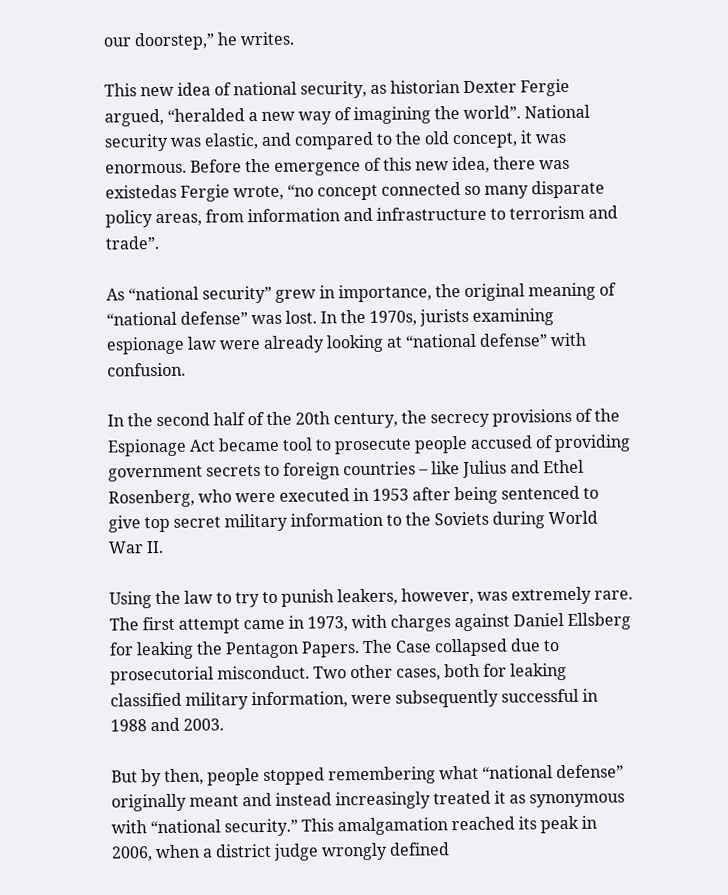our doorstep,” he writes.

This new idea of national security, as historian Dexter Fergie argued, “heralded a new way of imagining the world”. National security was elastic, and compared to the old concept, it was enormous. Before the emergence of this new idea, there was existedas Fergie wrote, “no concept connected so many disparate policy areas, from information and infrastructure to terrorism and trade”.

As “national security” grew in importance, the original meaning of “national defense” was lost. In the 1970s, jurists examining espionage law were already looking at “national defense” with confusion.

In the second half of the 20th century, the secrecy provisions of the Espionage Act became tool to prosecute people accused of providing government secrets to foreign countries – like Julius and Ethel Rosenberg, who were executed in 1953 after being sentenced to give top secret military information to the Soviets during World War II.

Using the law to try to punish leakers, however, was extremely rare. The first attempt came in 1973, with charges against Daniel Ellsberg for leaking the Pentagon Papers. The Case collapsed due to prosecutorial misconduct. Two other cases, both for leaking classified military information, were subsequently successful in 1988 and 2003.

But by then, people stopped remembering what “national defense” originally meant and instead increasingly treated it as synonymous with “national security.” This amalgamation reached its peak in 2006, when a district judge wrongly defined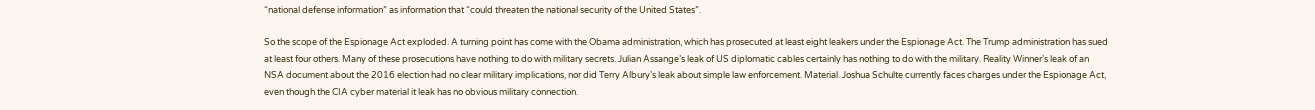“national defense information” as information that “could threaten the national security of the United States”.

So the scope of the Espionage Act exploded. A turning point has come with the Obama administration, which has prosecuted at least eight leakers under the Espionage Act. The Trump administration has sued at least four others. Many of these prosecutions have nothing to do with military secrets. Julian Assange’s leak of US diplomatic cables certainly has nothing to do with the military. Reality Winner’s leak of an NSA document about the 2016 election had no clear military implications, nor did Terry Albury’s leak about simple law enforcement. Material. Joshua Schulte currently faces charges under the Espionage Act, even though the CIA cyber material it leak has no obvious military connection.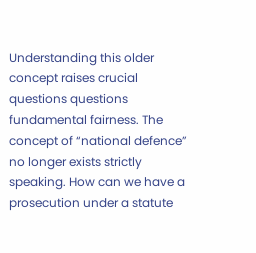Understanding this older concept raises crucial questions questions fundamental fairness. The concept of “national defence” no longer exists strictly speaking. How can we have a prosecution under a statute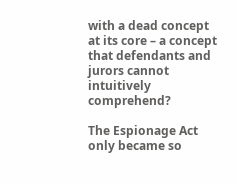with a dead concept at its core – a concept that defendants and jurors cannot intuitively comprehend?

The Espionage Act only became so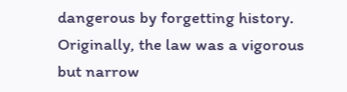dangerous by forgetting history. Originally, the law was a vigorous but narrow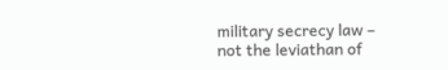military secrecy law – not the leviathan of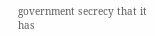government secrecy that it has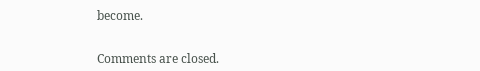become.


Comments are closed.